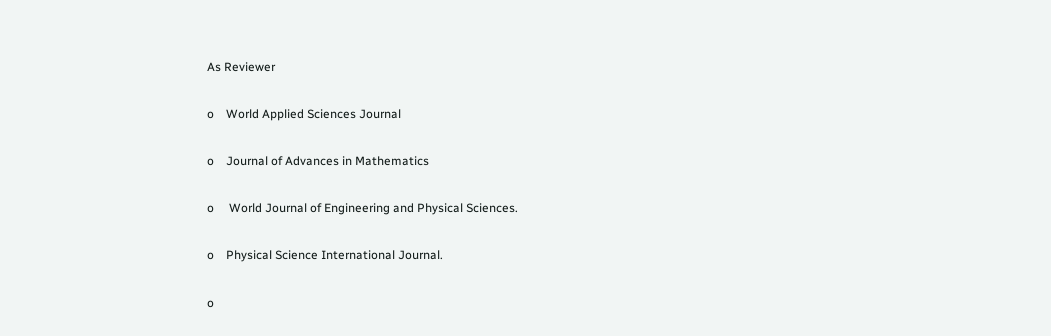As Reviewer

o    World Applied Sciences Journal

o    Journal of Advances in Mathematics

o     World Journal of Engineering and Physical Sciences.

o    Physical Science International Journal.

o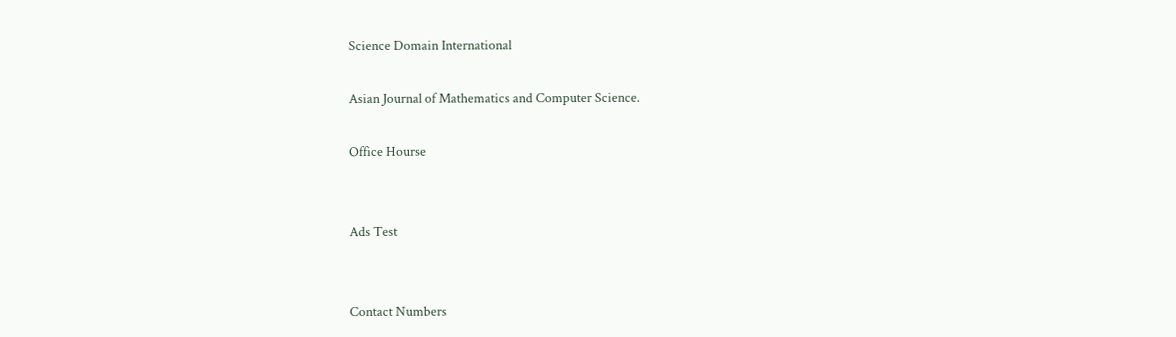Science Domain International

Asian Journal of Mathematics and Computer Science.

Office Hourse


Ads Test


Contact Numbers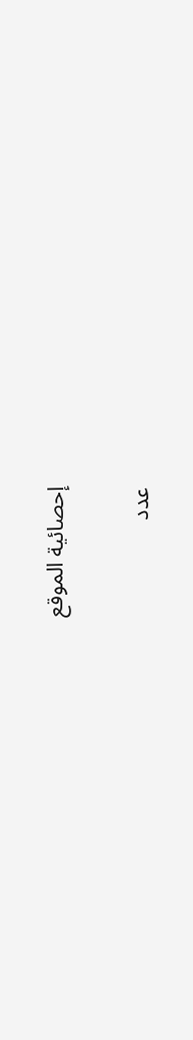إحصائية الموقع

عدد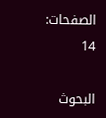الصفحات: 14

البحوث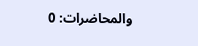والمحاضرات: 0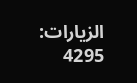الزيارات: 4295